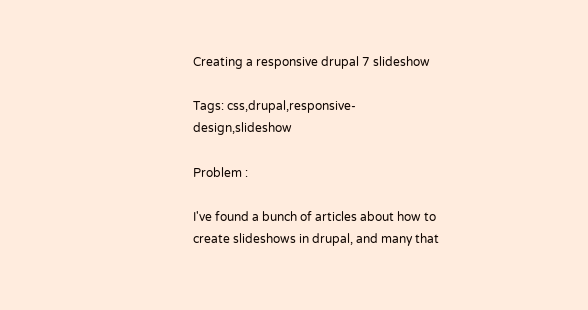Creating a responsive drupal 7 slideshow

Tags: css,drupal,responsive-design,slideshow

Problem :

I've found a bunch of articles about how to create slideshows in drupal, and many that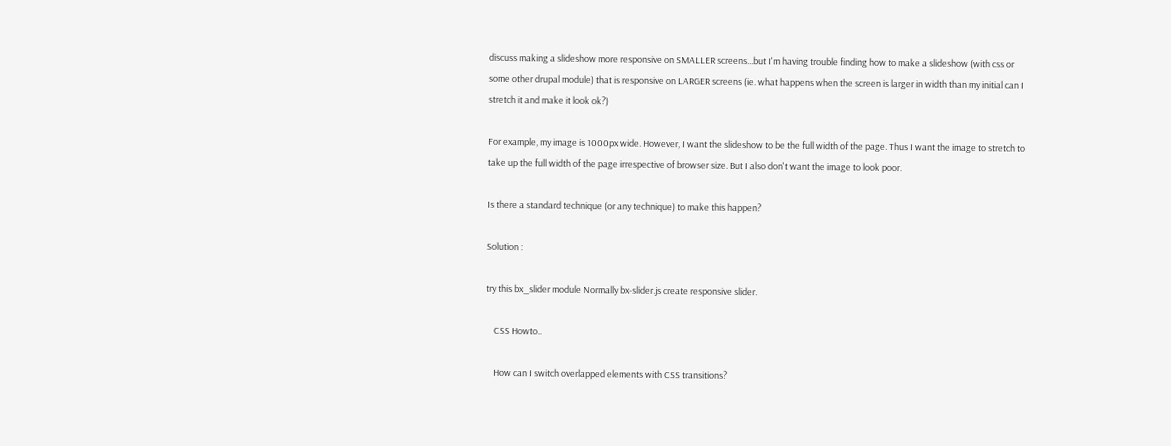discuss making a slideshow more responsive on SMALLER screens...but I'm having trouble finding how to make a slideshow (with css or some other drupal module) that is responsive on LARGER screens (ie. what happens when the screen is larger in width than my initial can I stretch it and make it look ok?)

For example, my image is 1000px wide. However, I want the slideshow to be the full width of the page. Thus I want the image to stretch to take up the full width of the page irrespective of browser size. But I also don't want the image to look poor.

Is there a standard technique (or any technique) to make this happen?

Solution :

try this bx_slider module Normally bx-slider.js create responsive slider.

    CSS Howto..

    How can I switch overlapped elements with CSS transitions?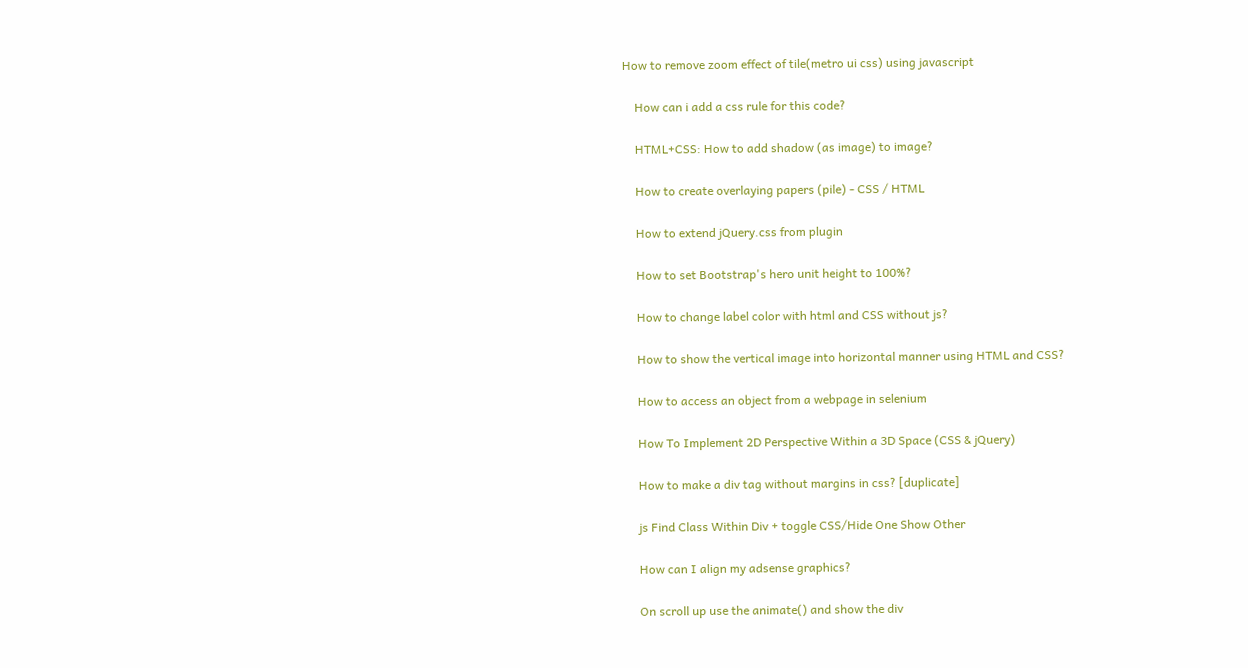How to remove zoom effect of tile(metro ui css) using javascript

    How can i add a css rule for this code?

    HTML+CSS: How to add shadow (as image) to image?

    How to create overlaying papers (pile) - CSS / HTML

    How to extend jQuery.css from plugin

    How to set Bootstrap's hero unit height to 100%?

    How to change label color with html and CSS without js?

    How to show the vertical image into horizontal manner using HTML and CSS?

    How to access an object from a webpage in selenium

    How To Implement 2D Perspective Within a 3D Space (CSS & jQuery)

    How to make a div tag without margins in css? [duplicate]

    js Find Class Within Div + toggle CSS/Hide One Show Other

    How can I align my adsense graphics?

    On scroll up use the animate() and show the div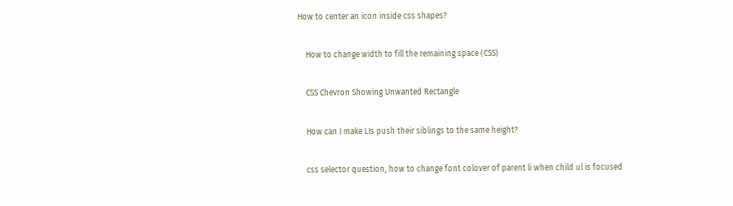How to center an icon inside css shapes?

    How to change width to fill the remaining space (CSS)

    CSS Chevron Showing Unwanted Rectangle

    How can I make LIs push their siblings to the same height?

    css selector question, how to change font colover of parent li when child ul is focused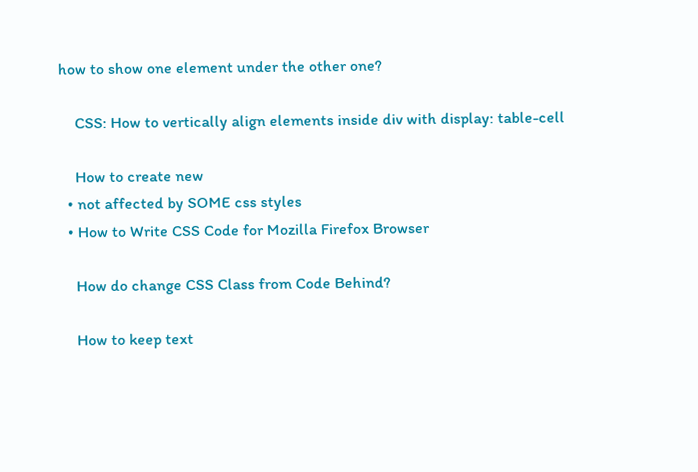how to show one element under the other one?

    CSS: How to vertically align elements inside div with display: table-cell

    How to create new
  • not affected by SOME css styles
  • How to Write CSS Code for Mozilla Firefox Browser

    How do change CSS Class from Code Behind?

    How to keep text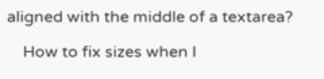aligned with the middle of a textarea?

    How to fix sizes when I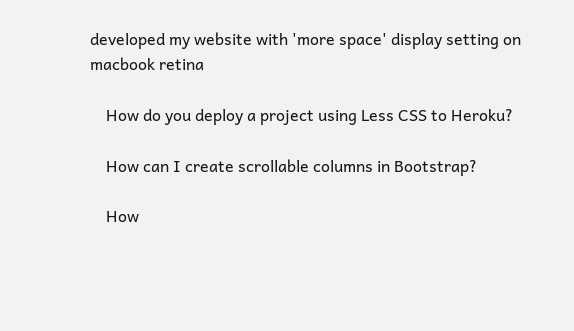developed my website with 'more space' display setting on macbook retina

    How do you deploy a project using Less CSS to Heroku?

    How can I create scrollable columns in Bootstrap?

    How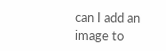can I add an image to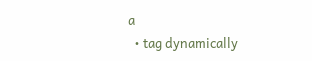a
  • tag dynamically